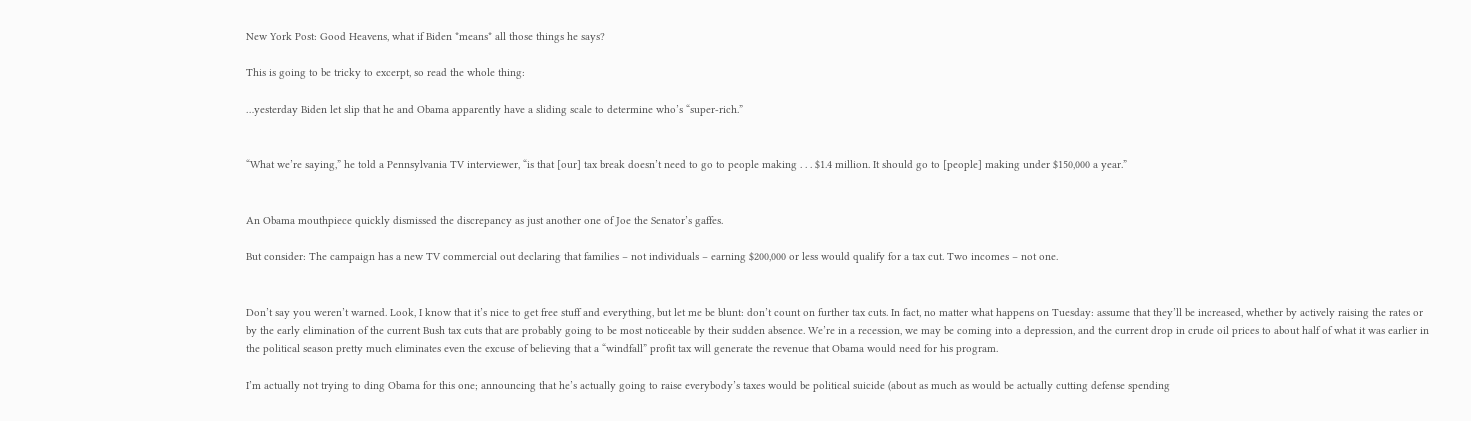New York Post: Good Heavens, what if Biden *means* all those things he says?

This is going to be tricky to excerpt, so read the whole thing:

…yesterday Biden let slip that he and Obama apparently have a sliding scale to determine who’s “super-rich.”


“What we’re saying,” he told a Pennsylvania TV interviewer, “is that [our] tax break doesn’t need to go to people making . . . $1.4 million. It should go to [people] making under $150,000 a year.”


An Obama mouthpiece quickly dismissed the discrepancy as just another one of Joe the Senator’s gaffes.

But consider: The campaign has a new TV commercial out declaring that families – not individuals – earning $200,000 or less would qualify for a tax cut. Two incomes – not one.


Don’t say you weren’t warned. Look, I know that it’s nice to get free stuff and everything, but let me be blunt: don’t count on further tax cuts. In fact, no matter what happens on Tuesday: assume that they’ll be increased, whether by actively raising the rates or by the early elimination of the current Bush tax cuts that are probably going to be most noticeable by their sudden absence. We’re in a recession, we may be coming into a depression, and the current drop in crude oil prices to about half of what it was earlier in the political season pretty much eliminates even the excuse of believing that a “windfall” profit tax will generate the revenue that Obama would need for his program.

I’m actually not trying to ding Obama for this one; announcing that he’s actually going to raise everybody’s taxes would be political suicide (about as much as would be actually cutting defense spending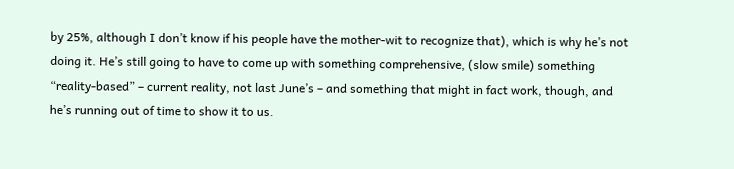by 25%, although I don’t know if his people have the mother-wit to recognize that), which is why he’s not doing it. He’s still going to have to come up with something comprehensive, (slow smile) something “reality-based” – current reality, not last June’s – and something that might in fact work, though, and he’s running out of time to show it to us.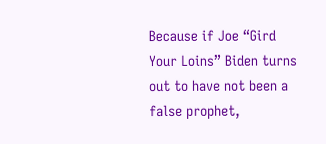Because if Joe “Gird Your Loins” Biden turns out to have not been a false prophet,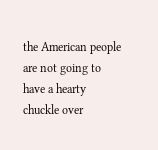the American people are not going to have a hearty chuckle over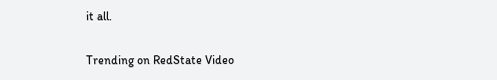it all.

Trending on RedState Video